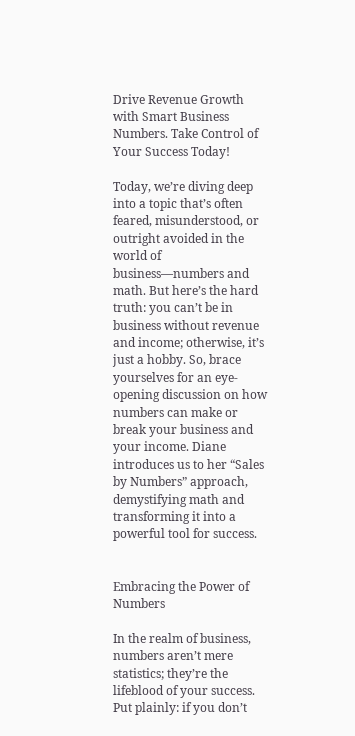Drive Revenue Growth with Smart Business Numbers. Take Control of Your Success Today!

Today, we’re diving deep into a topic that’s often feared, misunderstood, or outright avoided in the world of business—numbers and math. But here’s the hard truth: you can’t be in business without revenue and income; otherwise, it’s just a hobby. So, brace yourselves for an eye-opening discussion on how numbers can make or break your business and your income. Diane introduces us to her “Sales by Numbers” approach, demystifying math and transforming it into a powerful tool for success.


Embracing the Power of Numbers

In the realm of business, numbers aren’t mere statistics; they’re the lifeblood of your success. Put plainly: if you don’t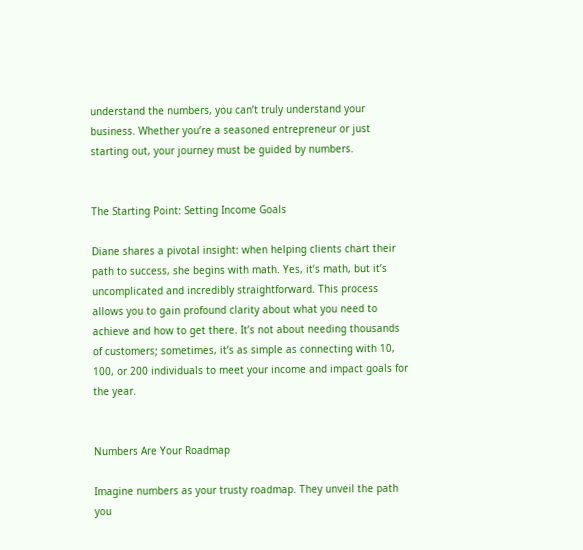understand the numbers, you can’t truly understand your business. Whether you’re a seasoned entrepreneur or just starting out, your journey must be guided by numbers.


The Starting Point: Setting Income Goals

Diane shares a pivotal insight: when helping clients chart their path to success, she begins with math. Yes, it’s math, but it’s uncomplicated and incredibly straightforward. This process allows you to gain profound clarity about what you need to achieve and how to get there. It’s not about needing thousands of customers; sometimes, it’s as simple as connecting with 10, 100, or 200 individuals to meet your income and impact goals for the year.


Numbers Are Your Roadmap

Imagine numbers as your trusty roadmap. They unveil the path you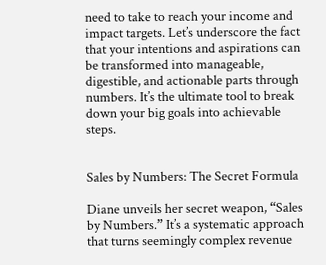need to take to reach your income and impact targets. Let’s underscore the fact that your intentions and aspirations can be transformed into manageable, digestible, and actionable parts through numbers. It’s the ultimate tool to break down your big goals into achievable steps.


Sales by Numbers: The Secret Formula

Diane unveils her secret weapon, “Sales by Numbers.” It’s a systematic approach that turns seemingly complex revenue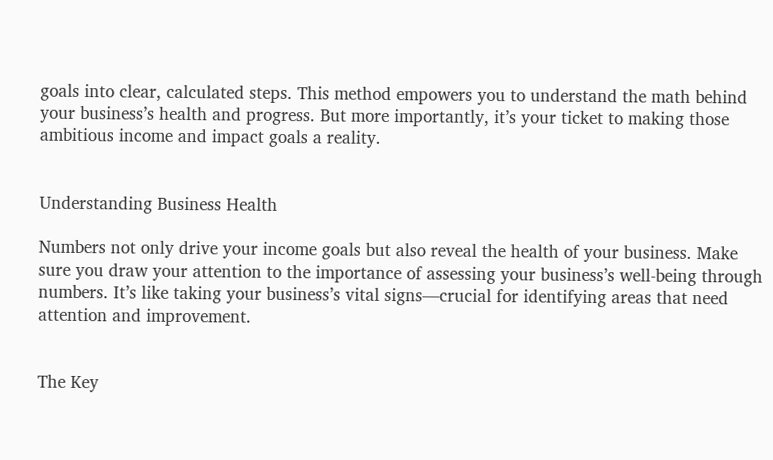goals into clear, calculated steps. This method empowers you to understand the math behind your business’s health and progress. But more importantly, it’s your ticket to making those ambitious income and impact goals a reality.


Understanding Business Health

Numbers not only drive your income goals but also reveal the health of your business. Make sure you draw your attention to the importance of assessing your business’s well-being through numbers. It’s like taking your business’s vital signs—crucial for identifying areas that need attention and improvement.


The Key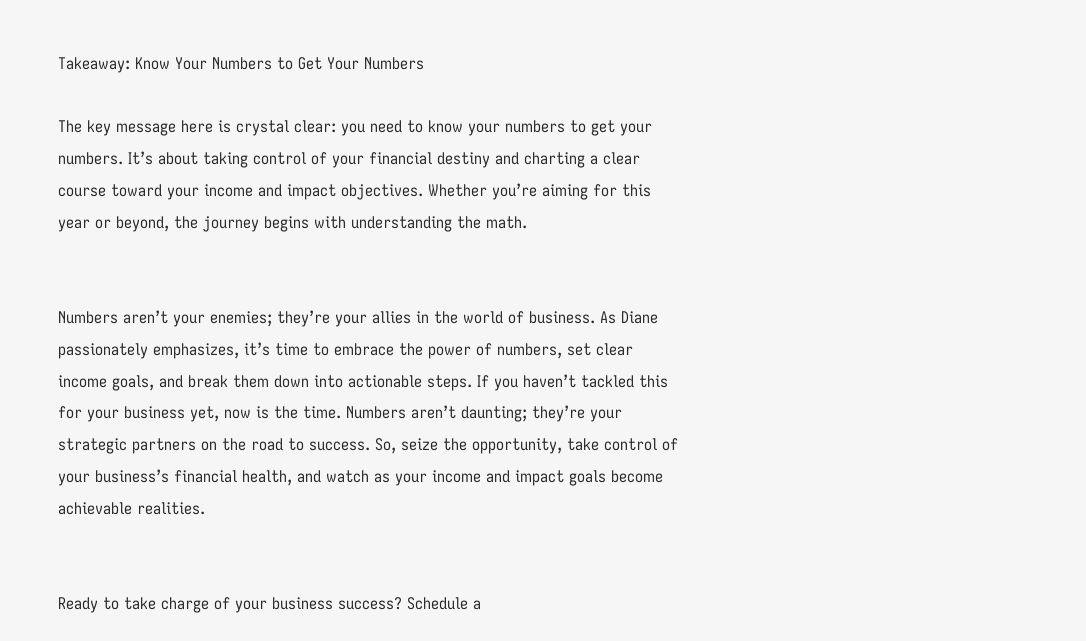Takeaway: Know Your Numbers to Get Your Numbers

The key message here is crystal clear: you need to know your numbers to get your numbers. It’s about taking control of your financial destiny and charting a clear course toward your income and impact objectives. Whether you’re aiming for this year or beyond, the journey begins with understanding the math.


Numbers aren’t your enemies; they’re your allies in the world of business. As Diane passionately emphasizes, it’s time to embrace the power of numbers, set clear income goals, and break them down into actionable steps. If you haven’t tackled this for your business yet, now is the time. Numbers aren’t daunting; they’re your strategic partners on the road to success. So, seize the opportunity, take control of your business’s financial health, and watch as your income and impact goals become achievable realities.


Ready to take charge of your business success? Schedule a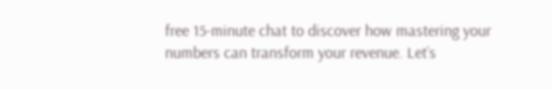free 15-minute chat to discover how mastering your numbers can transform your revenue. Let’s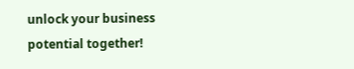unlock your business potential together!